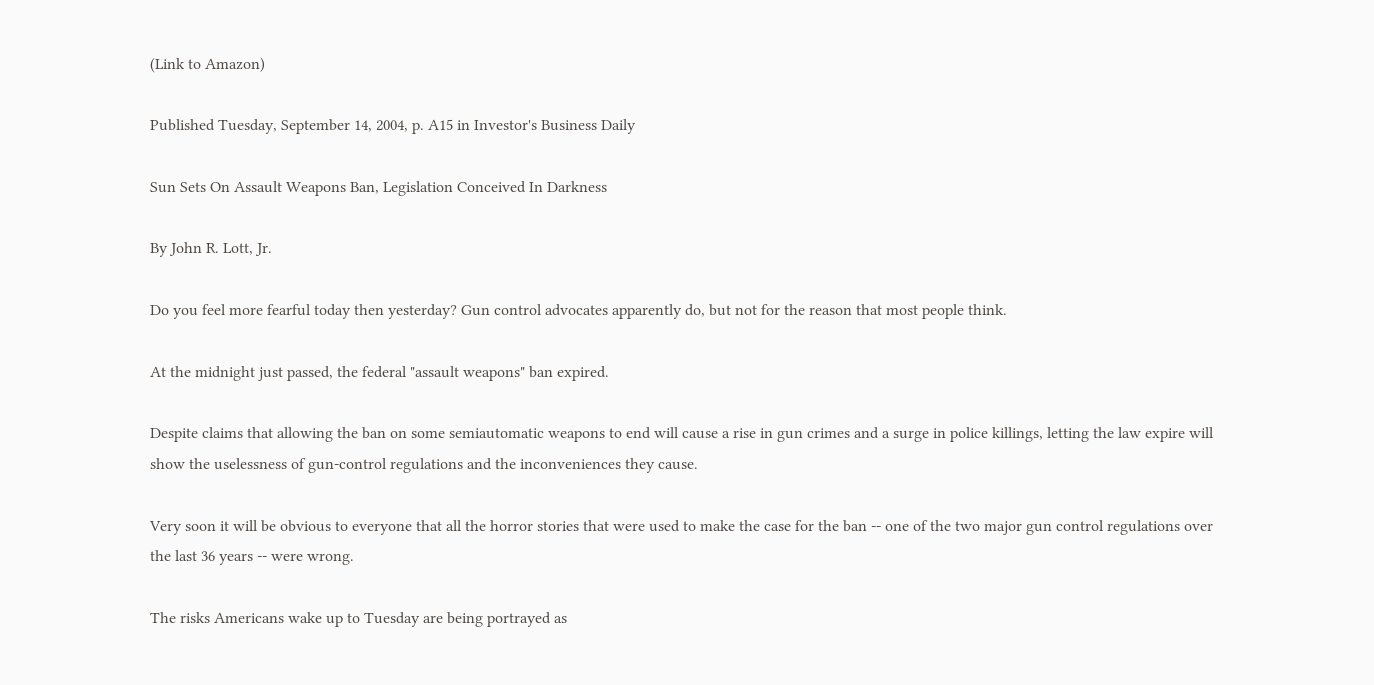(Link to Amazon)

Published Tuesday, September 14, 2004, p. A15 in Investor's Business Daily

Sun Sets On Assault Weapons Ban, Legislation Conceived In Darkness

By John R. Lott, Jr.

Do you feel more fearful today then yesterday? Gun control advocates apparently do, but not for the reason that most people think.

At the midnight just passed, the federal "assault weapons" ban expired.

Despite claims that allowing the ban on some semiautomatic weapons to end will cause a rise in gun crimes and a surge in police killings, letting the law expire will show the uselessness of gun-control regulations and the inconveniences they cause.

Very soon it will be obvious to everyone that all the horror stories that were used to make the case for the ban -- one of the two major gun control regulations over the last 36 years -- were wrong.

The risks Americans wake up to Tuesday are being portrayed as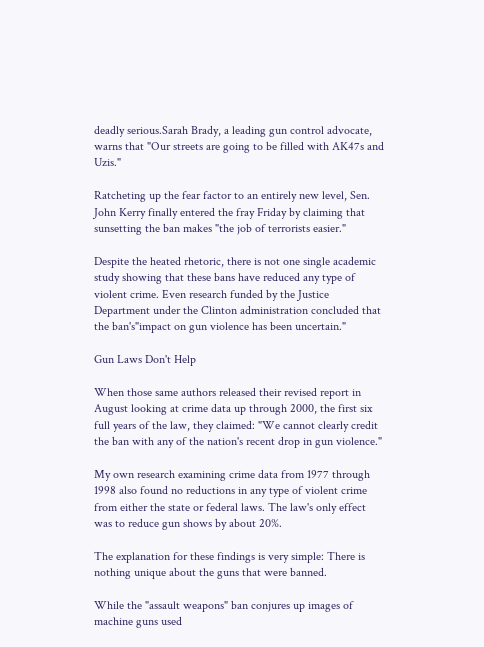deadly serious.Sarah Brady, a leading gun control advocate, warns that "Our streets are going to be filled with AK47s and Uzis."

Ratcheting up the fear factor to an entirely new level, Sen. John Kerry finally entered the fray Friday by claiming that sunsetting the ban makes "the job of terrorists easier."

Despite the heated rhetoric, there is not one single academic study showing that these bans have reduced any type of violent crime. Even research funded by the Justice Department under the Clinton administration concluded that the ban's"impact on gun violence has been uncertain."

Gun Laws Don't Help

When those same authors released their revised report in August looking at crime data up through 2000, the first six full years of the law, they claimed: "We cannot clearly credit the ban with any of the nation's recent drop in gun violence."

My own research examining crime data from 1977 through 1998 also found no reductions in any type of violent crime from either the state or federal laws. The law's only effect was to reduce gun shows by about 20%.

The explanation for these findings is very simple: There is nothing unique about the guns that were banned.

While the "assault weapons" ban conjures up images of machine guns used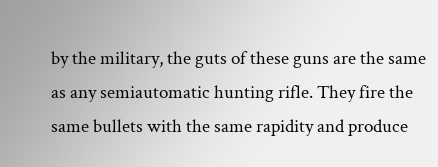by the military, the guts of these guns are the same as any semiautomatic hunting rifle. They fire the same bullets with the same rapidity and produce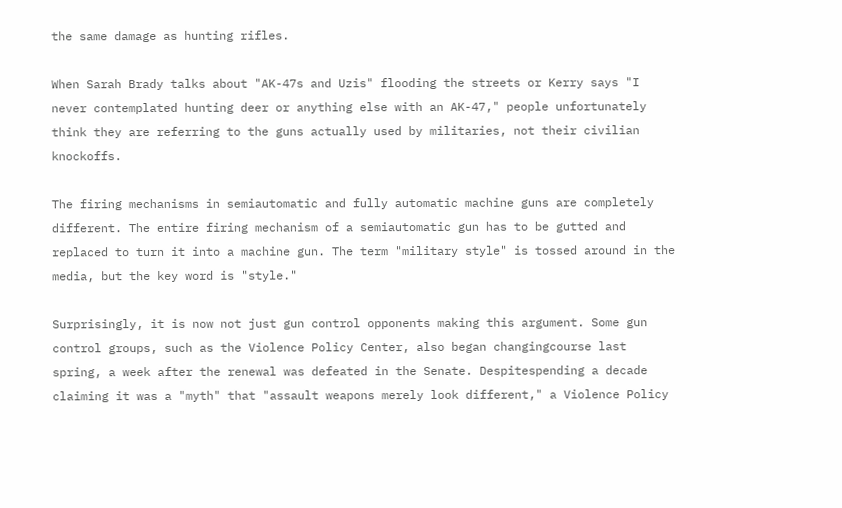the same damage as hunting rifles.

When Sarah Brady talks about "AK-47s and Uzis" flooding the streets or Kerry says "I never contemplated hunting deer or anything else with an AK-47," people unfortunately think they are referring to the guns actually used by militaries, not their civilian knockoffs.

The firing mechanisms in semiautomatic and fully automatic machine guns are completely different. The entire firing mechanism of a semiautomatic gun has to be gutted and replaced to turn it into a machine gun. The term "military style" is tossed around in the media, but the key word is "style."

Surprisingly, it is now not just gun control opponents making this argument. Some gun control groups, such as the Violence Policy Center, also began changingcourse last spring, a week after the renewal was defeated in the Senate. Despitespending a decade claiming it was a "myth" that "assault weapons merely look different," a Violence Policy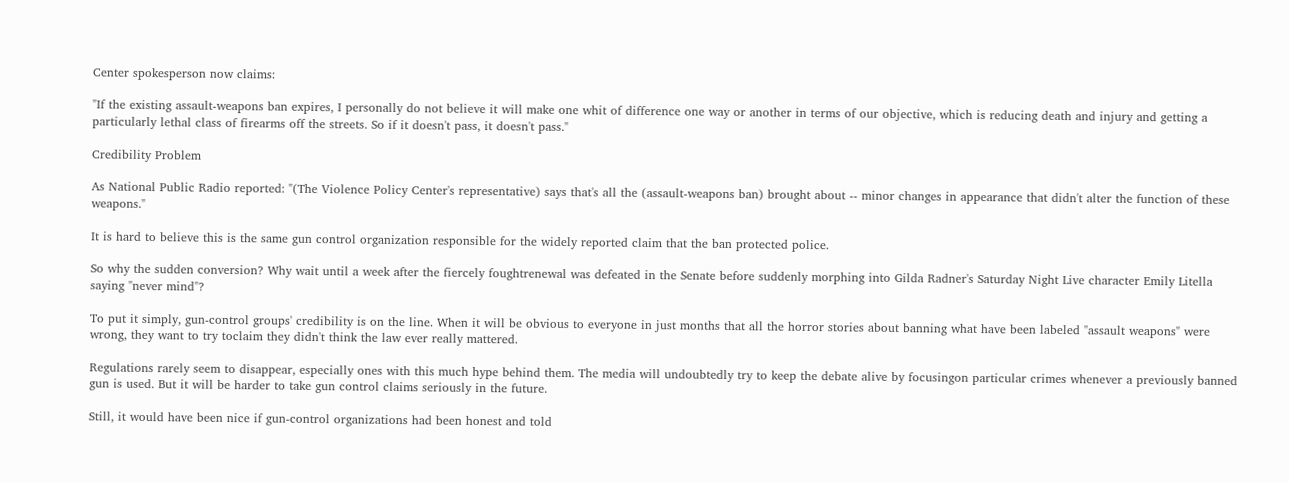Center spokesperson now claims:

"If the existing assault-weapons ban expires, I personally do not believe it will make one whit of difference one way or another in terms of our objective, which is reducing death and injury and getting a particularly lethal class of firearms off the streets. So if it doesn't pass, it doesn't pass."

Credibility Problem

As National Public Radio reported: "(The Violence Policy Center's representative) says that's all the (assault-weapons ban) brought about -- minor changes in appearance that didn't alter the function of these weapons."

It is hard to believe this is the same gun control organization responsible for the widely reported claim that the ban protected police.

So why the sudden conversion? Why wait until a week after the fiercely foughtrenewal was defeated in the Senate before suddenly morphing into Gilda Radner's Saturday Night Live character Emily Litella saying "never mind"?

To put it simply, gun-control groups' credibility is on the line. When it will be obvious to everyone in just months that all the horror stories about banning what have been labeled "assault weapons" were wrong, they want to try toclaim they didn't think the law ever really mattered.

Regulations rarely seem to disappear, especially ones with this much hype behind them. The media will undoubtedly try to keep the debate alive by focusingon particular crimes whenever a previously banned gun is used. But it will be harder to take gun control claims seriously in the future.

Still, it would have been nice if gun-control organizations had been honest and told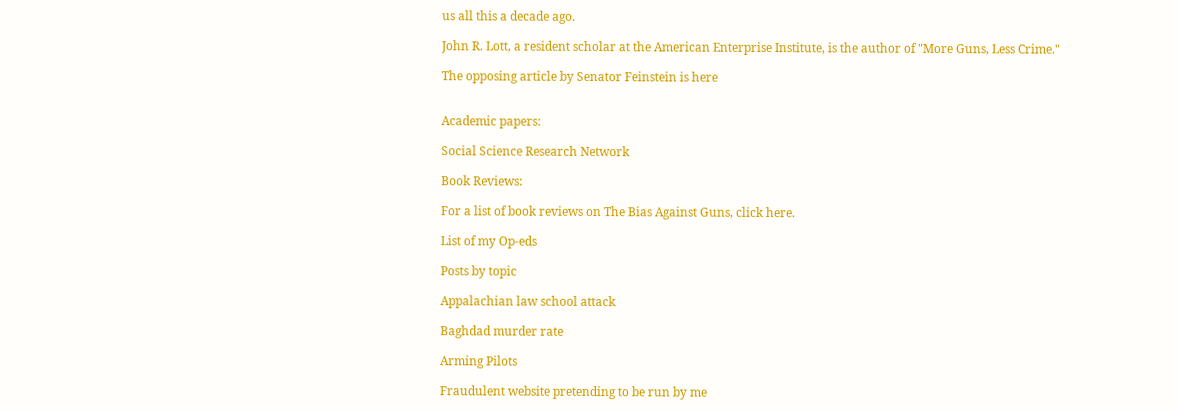us all this a decade ago.

John R. Lott, a resident scholar at the American Enterprise Institute, is the author of "More Guns, Less Crime."

The opposing article by Senator Feinstein is here


Academic papers:

Social Science Research Network

Book Reviews:

For a list of book reviews on The Bias Against Guns, click here.

List of my Op-eds

Posts by topic

Appalachian law school attack

Baghdad murder rate

Arming Pilots

Fraudulent website pretending to be run by me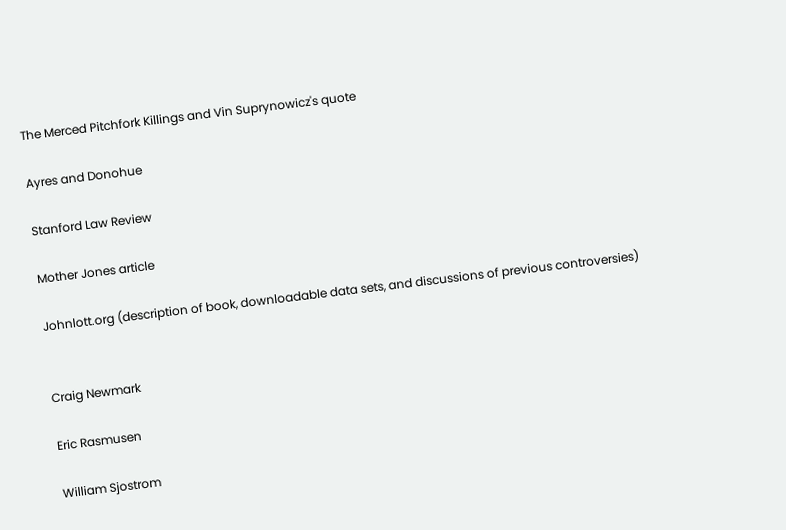The Merced Pitchfork Killings and Vin Suprynowicz's quote

Ayres and Donohue

Stanford Law Review

Mother Jones article

Johnlott.org (description of book, downloadable data sets, and discussions of previous controversies)


Craig Newmark

Eric Rasmusen

William Sjostrom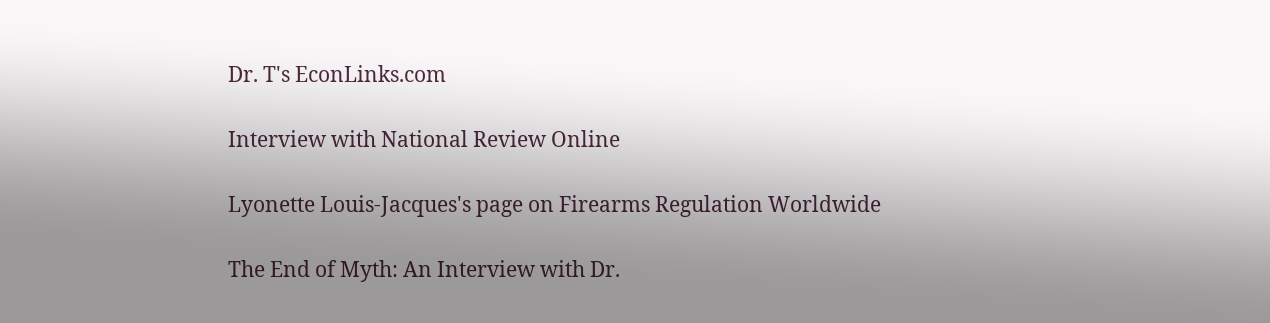Dr. T's EconLinks.com

Interview with National Review Online

Lyonette Louis-Jacques's page on Firearms Regulation Worldwide

The End of Myth: An Interview with Dr.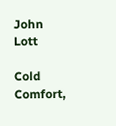John Lott

Cold Comfort,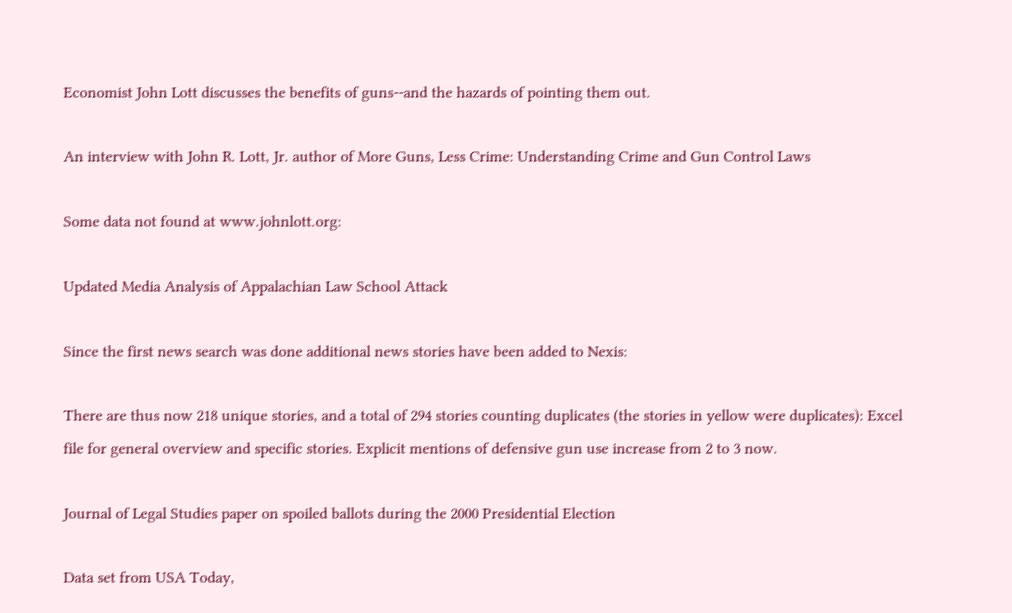Economist John Lott discusses the benefits of guns--and the hazards of pointing them out.

An interview with John R. Lott, Jr. author of More Guns, Less Crime: Understanding Crime and Gun Control Laws

Some data not found at www.johnlott.org:

Updated Media Analysis of Appalachian Law School Attack

Since the first news search was done additional news stories have been added to Nexis:

There are thus now 218 unique stories, and a total of 294 stories counting duplicates (the stories in yellow were duplicates): Excel file for general overview and specific stories. Explicit mentions of defensive gun use increase from 2 to 3 now.

Journal of Legal Studies paper on spoiled ballots during the 2000 Presidential Election

Data set from USA Today,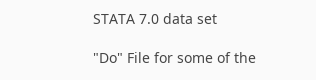STATA 7.0 data set

"Do" File for some of the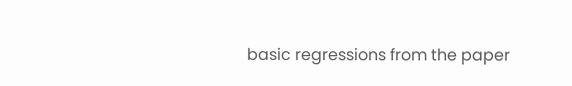basic regressions from the paper